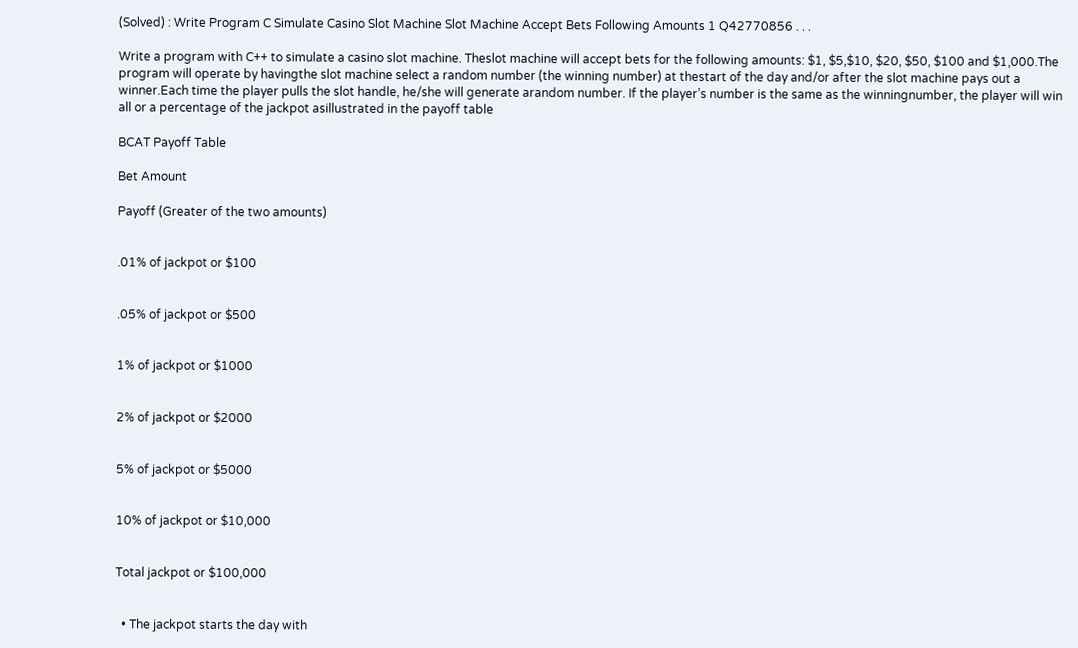(Solved) : Write Program C Simulate Casino Slot Machine Slot Machine Accept Bets Following Amounts 1 Q42770856 . . .

Write a program with C++ to simulate a casino slot machine. Theslot machine will accept bets for the following amounts: $1, $5,$10, $20, $50, $100 and $1,000.The program will operate by havingthe slot machine select a random number (the winning number) at thestart of the day and/or after the slot machine pays out a winner.Each time the player pulls the slot handle, he/she will generate arandom number. If the player’s number is the same as the winningnumber, the player will win all or a percentage of the jackpot asillustrated in the payoff table

BCAT Payoff Table

Bet Amount

Payoff (Greater of the two amounts)


.01% of jackpot or $100


.05% of jackpot or $500


1% of jackpot or $1000


2% of jackpot or $2000


5% of jackpot or $5000


10% of jackpot or $10,000


Total jackpot or $100,000


  • The jackpot starts the day with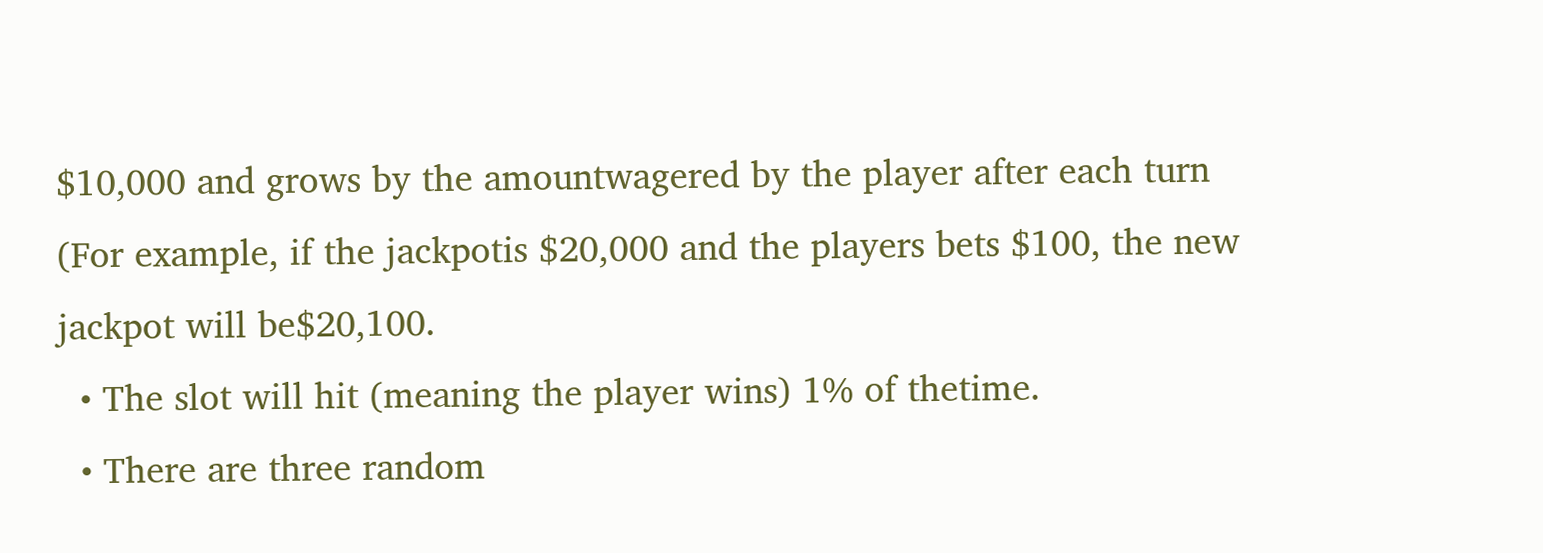$10,000 and grows by the amountwagered by the player after each turn (For example, if the jackpotis $20,000 and the players bets $100, the new jackpot will be$20,100.
  • The slot will hit (meaning the player wins) 1% of thetime.
  • There are three random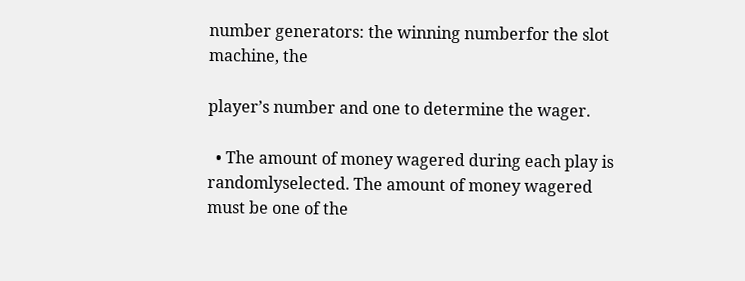number generators: the winning numberfor the slot machine, the

player’s number and one to determine the wager.

  • The amount of money wagered during each play is randomlyselected. The amount of money wagered must be one of the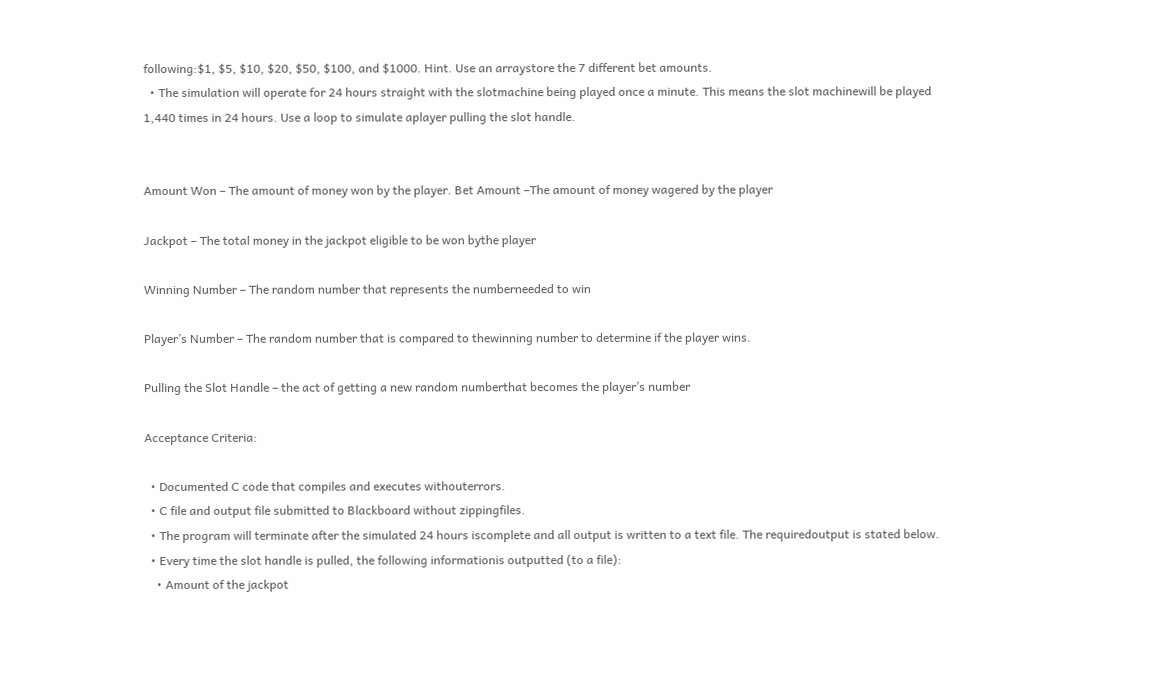following:$1, $5, $10, $20, $50, $100, and $1000. Hint. Use an arraystore the 7 different bet amounts.
  • The simulation will operate for 24 hours straight with the slotmachine being played once a minute. This means the slot machinewill be played 1,440 times in 24 hours. Use a loop to simulate aplayer pulling the slot handle.


Amount Won – The amount of money won by the player. Bet Amount –The amount of money wagered by the player

Jackpot – The total money in the jackpot eligible to be won bythe player

Winning Number – The random number that represents the numberneeded to win

Player’s Number – The random number that is compared to thewinning number to determine if the player wins.

Pulling the Slot Handle – the act of getting a new random numberthat becomes the player’s number

Acceptance Criteria:

  • Documented C code that compiles and executes withouterrors.
  • C file and output file submitted to Blackboard without zippingfiles.
  • The program will terminate after the simulated 24 hours iscomplete and all output is written to a text file. The requiredoutput is stated below.
  • Every time the slot handle is pulled, the following informationis outputted (to a file):
    • Amount of the jackpot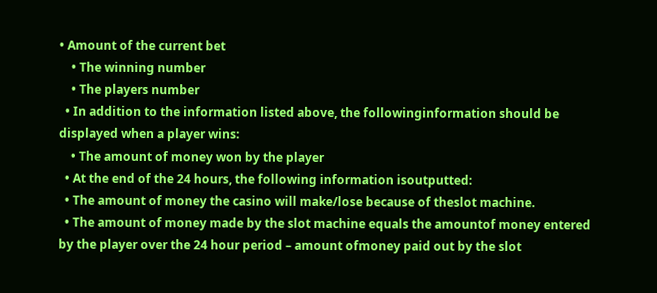• Amount of the current bet
    • The winning number
    • The players number
  • In addition to the information listed above, the followinginformation should be displayed when a player wins:
    • The amount of money won by the player
  • At the end of the 24 hours, the following information isoutputted:
  • The amount of money the casino will make/lose because of theslot machine.
  • The amount of money made by the slot machine equals the amountof money entered by the player over the 24 hour period – amount ofmoney paid out by the slot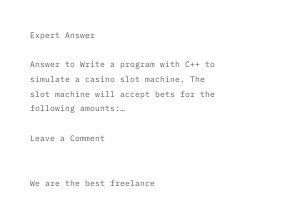Expert Answer

Answer to Write a program with C++ to simulate a casino slot machine. The slot machine will accept bets for the following amounts:…

Leave a Comment


We are the best freelance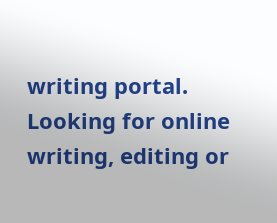writing portal. Looking for online writing, editing or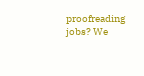proofreading jobs? We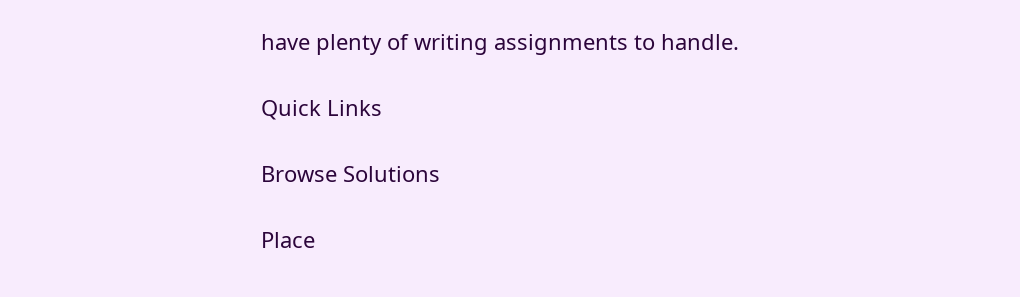have plenty of writing assignments to handle.

Quick Links

Browse Solutions

Place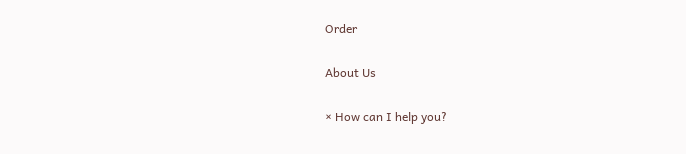Order

About Us

× How can I help you?